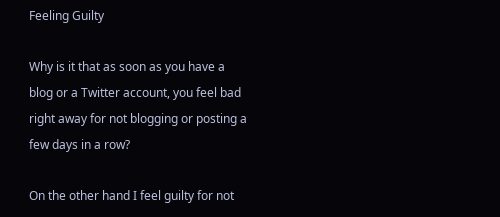Feeling Guilty

Why is it that as soon as you have a blog or a Twitter account, you feel bad right away for not blogging or posting a few days in a row?

On the other hand I feel guilty for not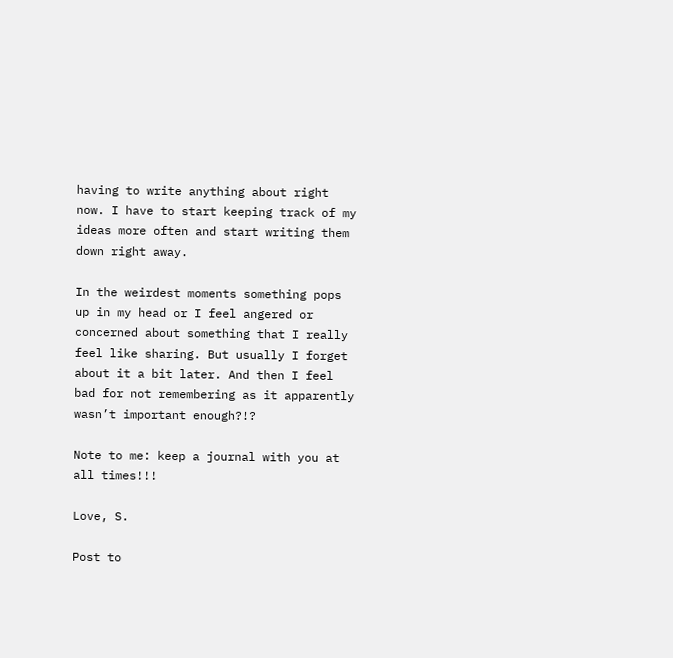having to write anything about right now. I have to start keeping track of my ideas more often and start writing them down right away.

In the weirdest moments something pops up in my head or I feel angered or concerned about something that I really feel like sharing. But usually I forget about it a bit later. And then I feel bad for not remembering as it apparently wasn’t important enough?!?

Note to me: keep a journal with you at all times!!!

Love, S.

Post to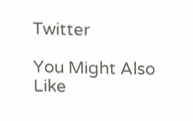Twitter

You Might Also Like